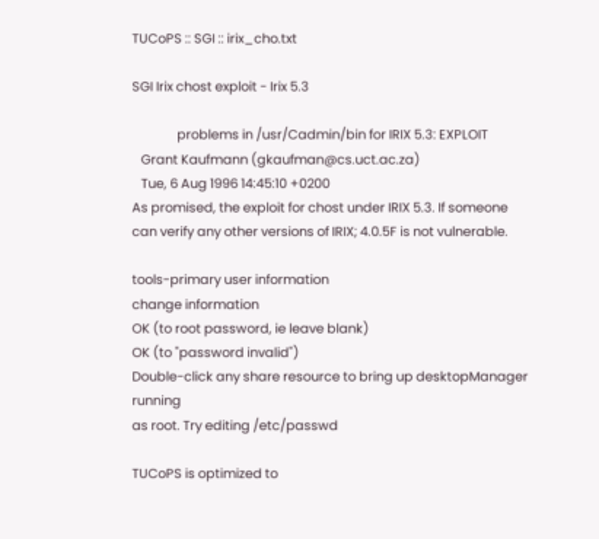TUCoPS :: SGI :: irix_cho.txt

SGI Irix chost exploit - Irix 5.3

               problems in /usr/Cadmin/bin for IRIX 5.3: EXPLOIT
   Grant Kaufmann (gkaufman@cs.uct.ac.za)
   Tue, 6 Aug 1996 14:45:10 +0200
As promised, the exploit for chost under IRIX 5.3. If someone
can verify any other versions of IRIX; 4.0.5F is not vulnerable.

tools-primary user information
change information
OK (to root password, ie leave blank)
OK (to "password invalid")
Double-click any share resource to bring up desktopManager running
as root. Try editing /etc/passwd

TUCoPS is optimized to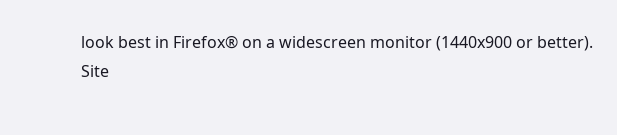look best in Firefox® on a widescreen monitor (1440x900 or better).
Site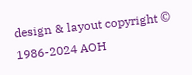design & layout copyright © 1986-2024 AOH